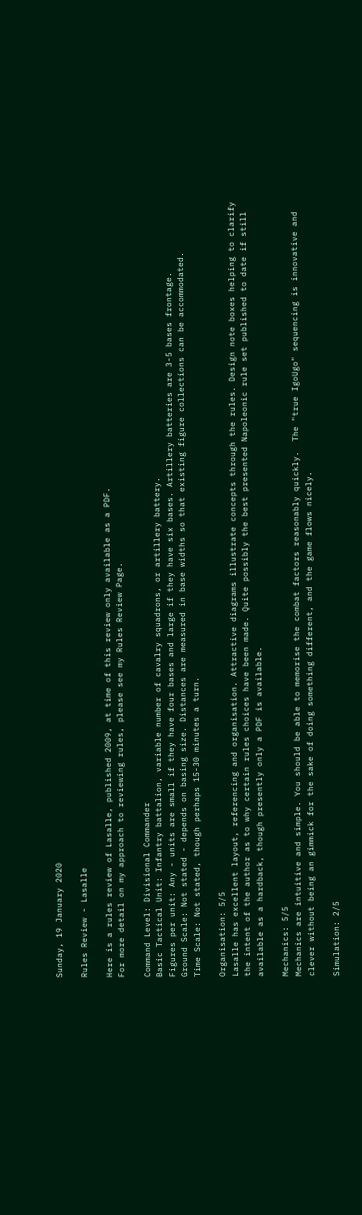Sunday, 19 January 2020

Rules Review - Lasalle

Here is a rules review of Lasalle, published 2009, at time of this review only available as a PDF.
For more detail on my approach to reviewing rules, please see my Rules Review Page.

Command Level: Divisional Commander
Basic Tactical Unit: Infantry battalion, variable number of cavalry squadrons, or artillery battery.
Figures per unit: Any - units are small if they have four bases and large if they have six bases. Artillery batteries are 3-5 bases frontage.
Ground Scale: Not stated - depends on basing size. Distances are measured in base widths so that existing figure collections can be accommodated.
Time Scale: Not stated, though perhaps 15-30 minutes a turn.

Organisation: 5/5
Lasalle has excellent layout, referencing and organisation. Attractive diagrams illustrate concepts through the rules. Design note boxes helping to clarify the intent of the author as to why certain rules choices have been made. Quite possibly the best presented Napoleonic rule set published to date if still available as a hardback, though presently only a PDF is available.

Mechanics: 5/5
Mechanics are intuitive and simple. You should be able to memorise the combat factors reasonably quickly.  The "true IgoUgo" sequencing is innovative and clever without being an gimmick for the sake of doing something different, and the game flows nicely.

Simulation: 2/5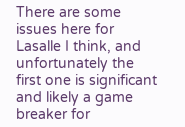There are some issues here for Lasalle I think, and unfortunately the first one is significant and likely a game breaker for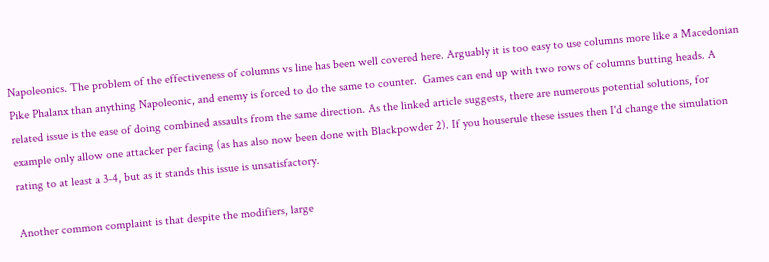Napoleonics. The problem of the effectiveness of columns vs line has been well covered here. Arguably it is too easy to use columns more like a Macedonian Pike Phalanx than anything Napoleonic, and enemy is forced to do the same to counter.  Games can end up with two rows of columns butting heads. A related issue is the ease of doing combined assaults from the same direction. As the linked article suggests, there are numerous potential solutions, for example only allow one attacker per facing (as has also now been done with Blackpowder 2). If you houserule these issues then I'd change the simulation rating to at least a 3-4, but as it stands this issue is unsatisfactory.

Another common complaint is that despite the modifiers, large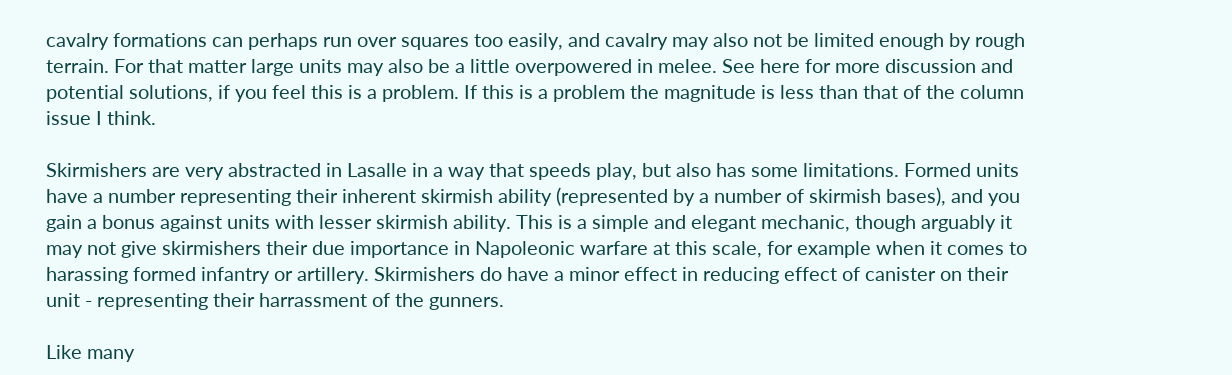cavalry formations can perhaps run over squares too easily, and cavalry may also not be limited enough by rough terrain. For that matter large units may also be a little overpowered in melee. See here for more discussion and potential solutions, if you feel this is a problem. If this is a problem the magnitude is less than that of the column issue I think.

Skirmishers are very abstracted in Lasalle in a way that speeds play, but also has some limitations. Formed units have a number representing their inherent skirmish ability (represented by a number of skirmish bases), and you gain a bonus against units with lesser skirmish ability. This is a simple and elegant mechanic, though arguably it may not give skirmishers their due importance in Napoleonic warfare at this scale, for example when it comes to harassing formed infantry or artillery. Skirmishers do have a minor effect in reducing effect of canister on their unit - representing their harrassment of the gunners.

Like many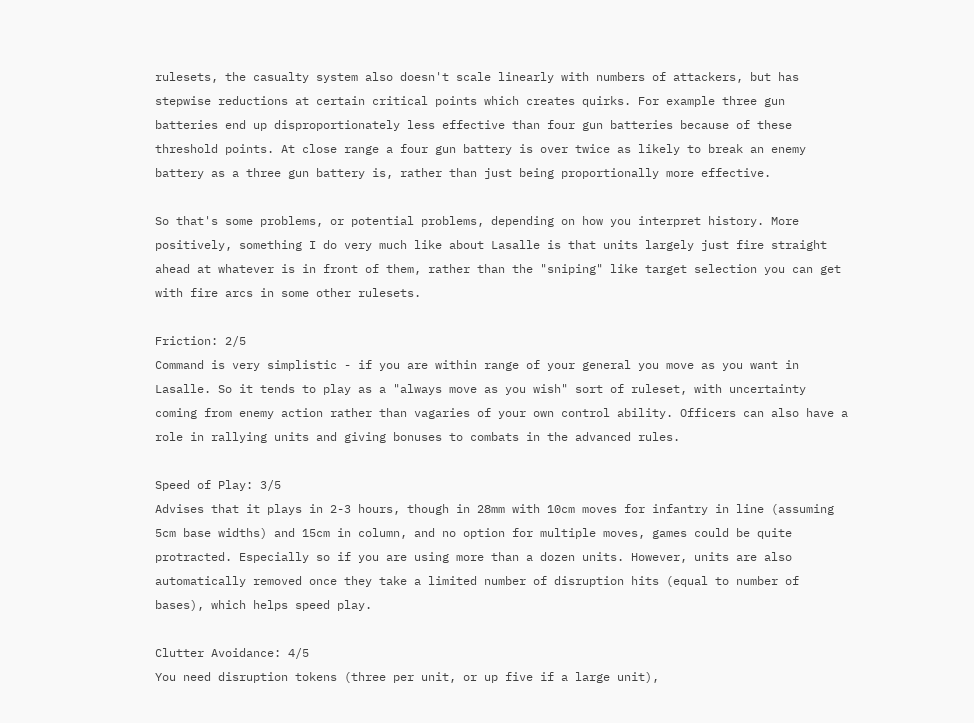rulesets, the casualty system also doesn't scale linearly with numbers of attackers, but has stepwise reductions at certain critical points which creates quirks. For example three gun batteries end up disproportionately less effective than four gun batteries because of these threshold points. At close range a four gun battery is over twice as likely to break an enemy battery as a three gun battery is, rather than just being proportionally more effective.

So that's some problems, or potential problems, depending on how you interpret history. More positively, something I do very much like about Lasalle is that units largely just fire straight ahead at whatever is in front of them, rather than the "sniping" like target selection you can get with fire arcs in some other rulesets.

Friction: 2/5
Command is very simplistic - if you are within range of your general you move as you want in Lasalle. So it tends to play as a "always move as you wish" sort of ruleset, with uncertainty coming from enemy action rather than vagaries of your own control ability. Officers can also have a role in rallying units and giving bonuses to combats in the advanced rules.

Speed of Play: 3/5
Advises that it plays in 2-3 hours, though in 28mm with 10cm moves for infantry in line (assuming 5cm base widths) and 15cm in column, and no option for multiple moves, games could be quite protracted. Especially so if you are using more than a dozen units. However, units are also automatically removed once they take a limited number of disruption hits (equal to number of bases), which helps speed play.

Clutter Avoidance: 4/5
You need disruption tokens (three per unit, or up five if a large unit),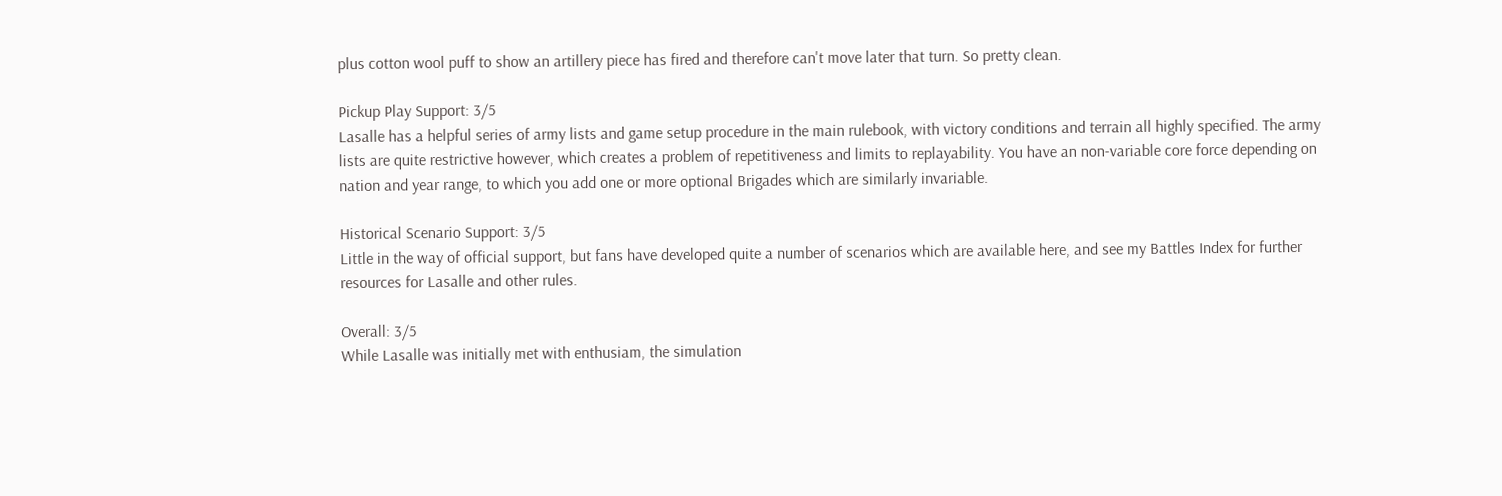plus cotton wool puff to show an artillery piece has fired and therefore can't move later that turn. So pretty clean.

Pickup Play Support: 3/5
Lasalle has a helpful series of army lists and game setup procedure in the main rulebook, with victory conditions and terrain all highly specified. The army lists are quite restrictive however, which creates a problem of repetitiveness and limits to replayability. You have an non-variable core force depending on nation and year range, to which you add one or more optional Brigades which are similarly invariable.

Historical Scenario Support: 3/5
Little in the way of official support, but fans have developed quite a number of scenarios which are available here, and see my Battles Index for further resources for Lasalle and other rules.

Overall: 3/5
While Lasalle was initially met with enthusiam, the simulation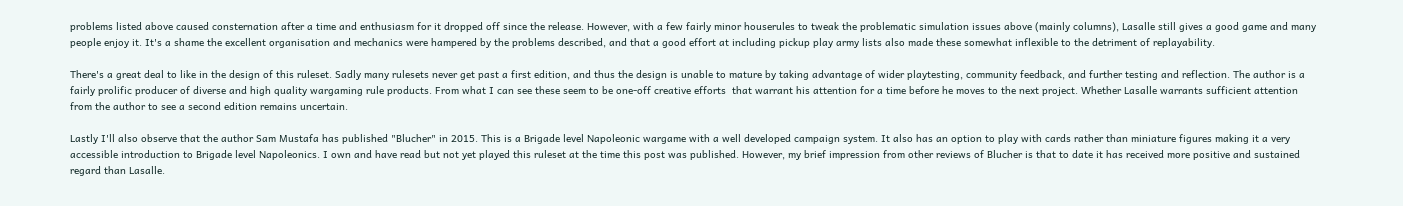problems listed above caused consternation after a time and enthusiasm for it dropped off since the release. However, with a few fairly minor houserules to tweak the problematic simulation issues above (mainly columns), Lasalle still gives a good game and many people enjoy it. It's a shame the excellent organisation and mechanics were hampered by the problems described, and that a good effort at including pickup play army lists also made these somewhat inflexible to the detriment of replayability.

There's a great deal to like in the design of this ruleset. Sadly many rulesets never get past a first edition, and thus the design is unable to mature by taking advantage of wider playtesting, community feedback, and further testing and reflection. The author is a fairly prolific producer of diverse and high quality wargaming rule products. From what I can see these seem to be one-off creative efforts  that warrant his attention for a time before he moves to the next project. Whether Lasalle warrants sufficient attention from the author to see a second edition remains uncertain.

Lastly I'll also observe that the author Sam Mustafa has published "Blucher" in 2015. This is a Brigade level Napoleonic wargame with a well developed campaign system. It also has an option to play with cards rather than miniature figures making it a very accessible introduction to Brigade level Napoleonics. I own and have read but not yet played this ruleset at the time this post was published. However, my brief impression from other reviews of Blucher is that to date it has received more positive and sustained regard than Lasalle.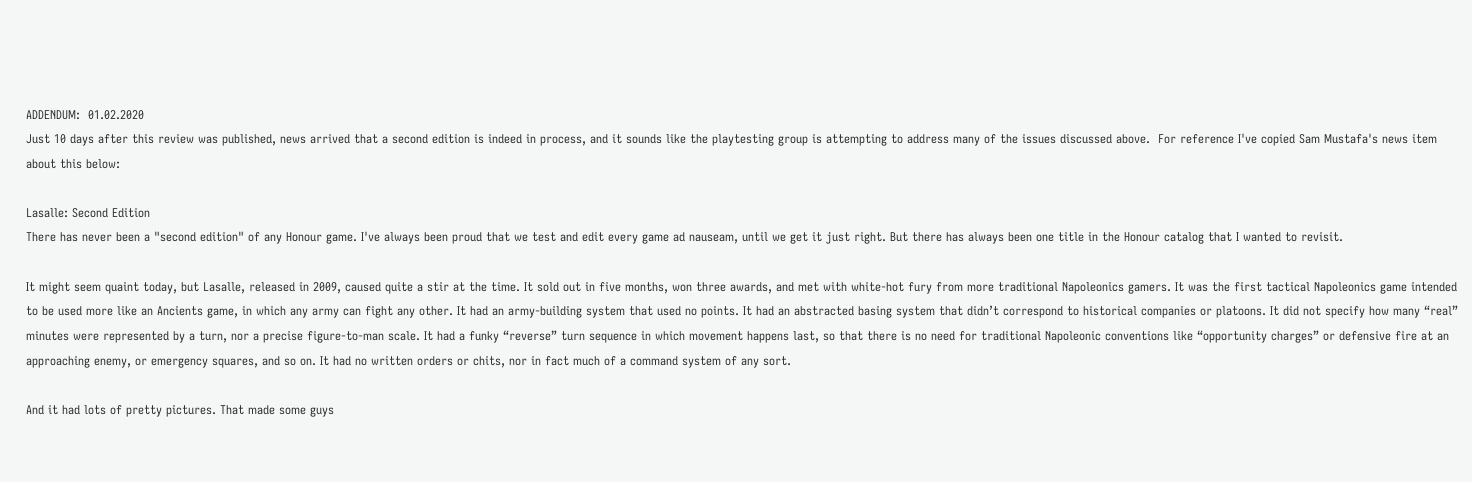ADDENDUM:  01.02.2020
Just 10 days after this review was published, news arrived that a second edition is indeed in process, and it sounds like the playtesting group is attempting to address many of the issues discussed above.  For reference I've copied Sam Mustafa's news item about this below:

Lasalle: Second Edition
There has never been a "second edition" of any Honour game. I've always been proud that we test and edit every game ad nauseam, until we get it just right. But there has always been one title in the Honour catalog that I wanted to revisit.

It might seem quaint today, but Lasalle, released in 2009, caused quite a stir at the time. It sold out in five months, won three awards, and met with white-hot fury from more traditional Napoleonics gamers. It was the first tactical Napoleonics game intended to be used more like an Ancients game, in which any army can fight any other. It had an army-building system that used no points. It had an abstracted basing system that didn’t correspond to historical companies or platoons. It did not specify how many “real” minutes were represented by a turn, nor a precise figure-to-man scale. It had a funky “reverse” turn sequence in which movement happens last, so that there is no need for traditional Napoleonic conventions like “opportunity charges” or defensive fire at an approaching enemy, or emergency squares, and so on. It had no written orders or chits, nor in fact much of a command system of any sort.

And it had lots of pretty pictures. That made some guys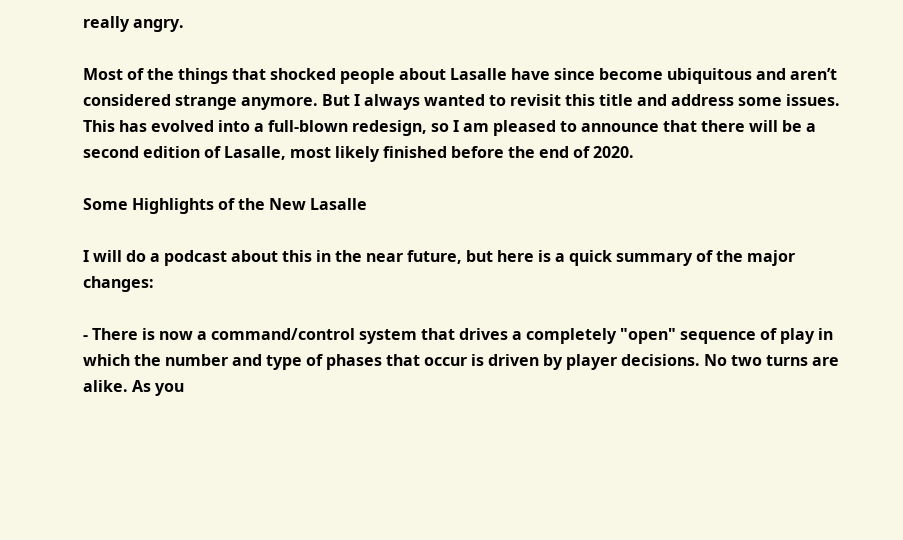really angry.

Most of the things that shocked people about Lasalle have since become ubiquitous and aren’t considered strange anymore. But I always wanted to revisit this title and address some issues. This has evolved into a full-blown redesign, so I am pleased to announce that there will be a second edition of Lasalle, most likely finished before the end of 2020.

Some Highlights of the New Lasalle

I will do a podcast about this in the near future, but here is a quick summary of the major changes:

- There is now a command/control system that drives a completely "open" sequence of play in which the number and type of phases that occur is driven by player decisions. No two turns are alike. As you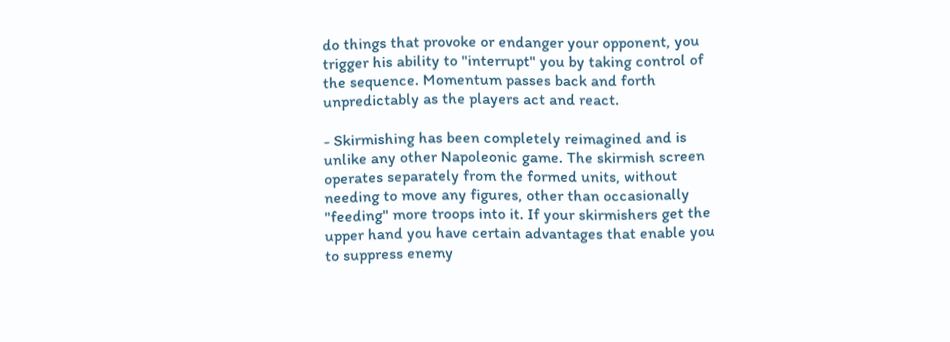do things that provoke or endanger your opponent, you trigger his ability to "interrupt" you by taking control of the sequence. Momentum passes back and forth unpredictably as the players act and react.

- Skirmishing has been completely reimagined and is unlike any other Napoleonic game. The skirmish screen operates separately from the formed units, without needing to move any figures, other than occasionally "feeding" more troops into it. If your skirmishers get the upper hand you have certain advantages that enable you to suppress enemy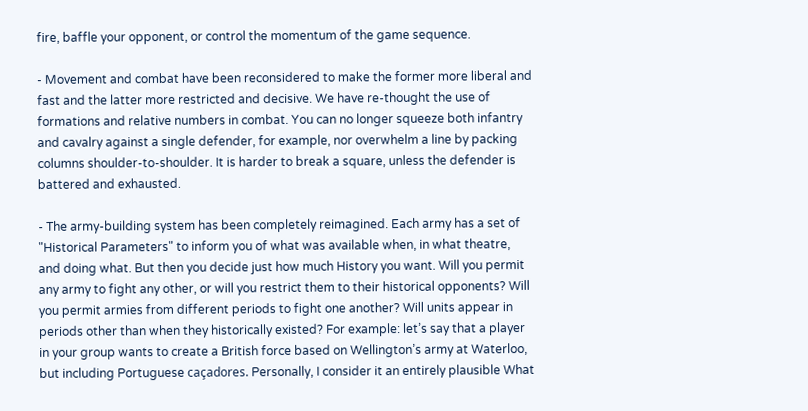fire, baffle your opponent, or control the momentum of the game sequence.

- Movement and combat have been reconsidered to make the former more liberal and fast and the latter more restricted and decisive. We have re-thought the use of formations and relative numbers in combat. You can no longer squeeze both infantry and cavalry against a single defender, for example, nor overwhelm a line by packing columns shoulder-to-shoulder. It is harder to break a square, unless the defender is battered and exhausted.

- The army-building system has been completely reimagined. Each army has a set of "Historical Parameters" to inform you of what was available when, in what theatre, and doing what. But then you decide just how much History you want. Will you permit any army to fight any other, or will you restrict them to their historical opponents? Will you permit armies from different periods to fight one another? Will units appear in periods other than when they historically existed? For example: let’s say that a player in your group wants to create a British force based on Wellington’s army at Waterloo, but including Portuguese caçadores. Personally, I consider it an entirely plausible What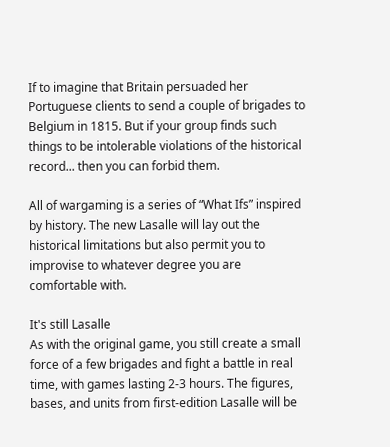If to imagine that Britain persuaded her Portuguese clients to send a couple of brigades to Belgium in 1815. But if your group finds such things to be intolerable violations of the historical record... then you can forbid them.

All of wargaming is a series of “What Ifs” inspired by history. The new Lasalle will lay out the historical limitations but also permit you to improvise to whatever degree you are comfortable with.

It's still Lasalle
As with the original game, you still create a small force of a few brigades and fight a battle in real time, with games lasting 2-3 hours. The figures, bases, and units from first-edition Lasalle will be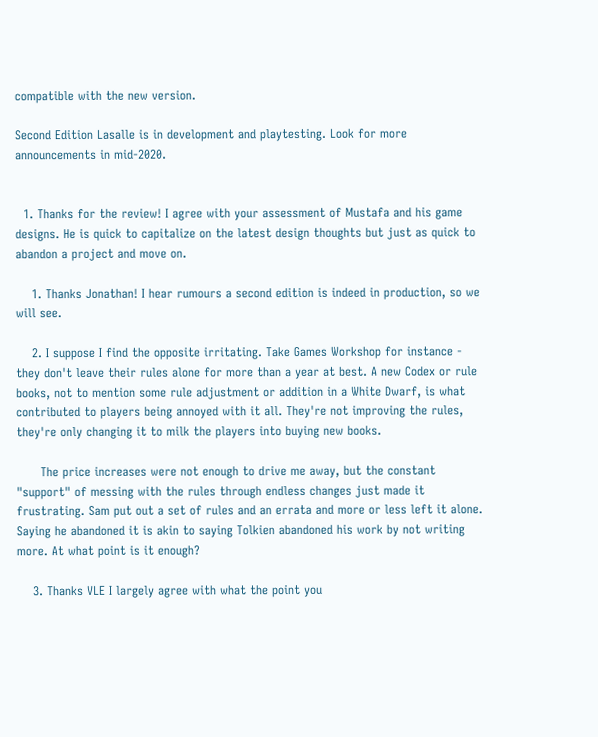compatible with the new version.

Second Edition Lasalle is in development and playtesting. Look for more announcements in mid-2020.


  1. Thanks for the review! I agree with your assessment of Mustafa and his game designs. He is quick to capitalize on the latest design thoughts but just as quick to abandon a project and move on.

    1. Thanks Jonathan! I hear rumours a second edition is indeed in production, so we will see.

    2. I suppose I find the opposite irritating. Take Games Workshop for instance - they don't leave their rules alone for more than a year at best. A new Codex or rule books, not to mention some rule adjustment or addition in a White Dwarf, is what contributed to players being annoyed with it all. They're not improving the rules, they're only changing it to milk the players into buying new books.

      The price increases were not enough to drive me away, but the constant "support" of messing with the rules through endless changes just made it frustrating. Sam put out a set of rules and an errata and more or less left it alone. Saying he abandoned it is akin to saying Tolkien abandoned his work by not writing more. At what point is it enough?

    3. Thanks VLE I largely agree with what the point you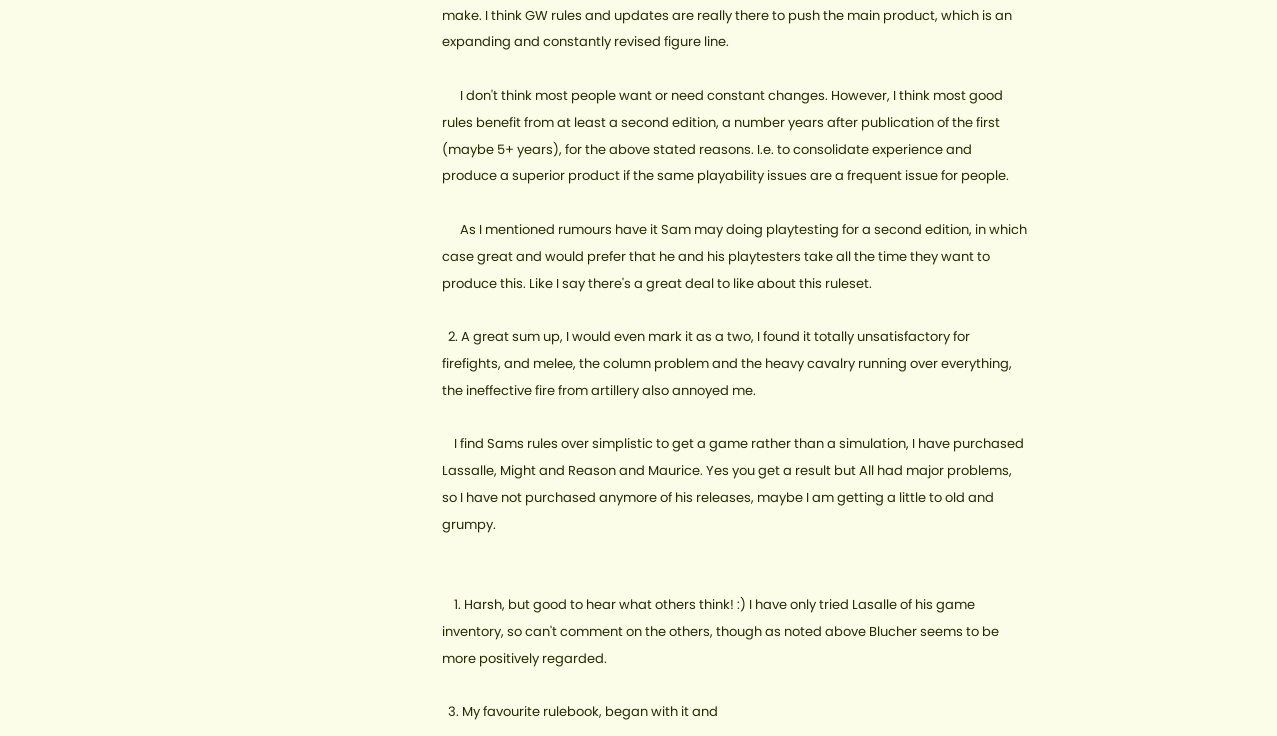make. I think GW rules and updates are really there to push the main product, which is an expanding and constantly revised figure line.

      I don't think most people want or need constant changes. However, I think most good rules benefit from at least a second edition, a number years after publication of the first (maybe 5+ years), for the above stated reasons. I.e. to consolidate experience and produce a superior product if the same playability issues are a frequent issue for people.

      As I mentioned rumours have it Sam may doing playtesting for a second edition, in which case great and would prefer that he and his playtesters take all the time they want to produce this. Like I say there's a great deal to like about this ruleset.

  2. A great sum up, I would even mark it as a two, I found it totally unsatisfactory for firefights, and melee, the column problem and the heavy cavalry running over everything, the ineffective fire from artillery also annoyed me.

    I find Sams rules over simplistic to get a game rather than a simulation, I have purchased Lassalle, Might and Reason and Maurice. Yes you get a result but All had major problems, so I have not purchased anymore of his releases, maybe I am getting a little to old and grumpy.


    1. Harsh, but good to hear what others think! :) I have only tried Lasalle of his game inventory, so can't comment on the others, though as noted above Blucher seems to be more positively regarded.

  3. My favourite rulebook, began with it and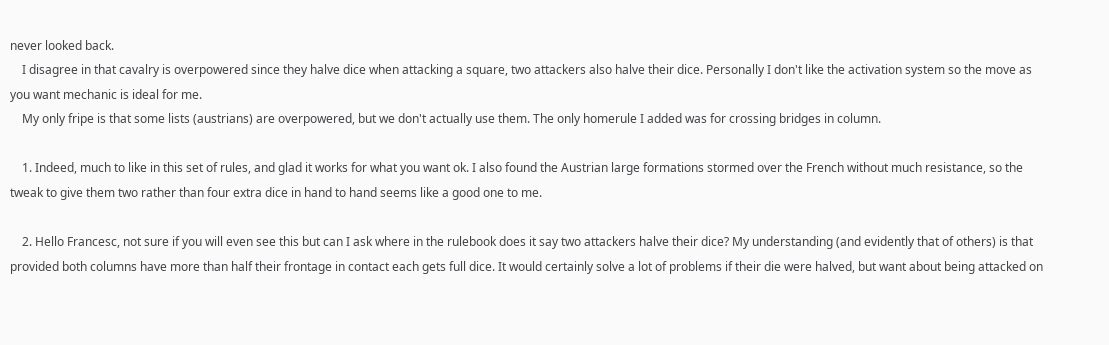never looked back.
    I disagree in that cavalry is overpowered since they halve dice when attacking a square, two attackers also halve their dice. Personally I don't like the activation system so the move as you want mechanic is ideal for me.
    My only fripe is that some lists (austrians) are overpowered, but we don't actually use them. The only homerule I added was for crossing bridges in column.

    1. Indeed, much to like in this set of rules, and glad it works for what you want ok. I also found the Austrian large formations stormed over the French without much resistance, so the tweak to give them two rather than four extra dice in hand to hand seems like a good one to me.

    2. Hello Francesc, not sure if you will even see this but can I ask where in the rulebook does it say two attackers halve their dice? My understanding (and evidently that of others) is that provided both columns have more than half their frontage in contact each gets full dice. It would certainly solve a lot of problems if their die were halved, but want about being attacked on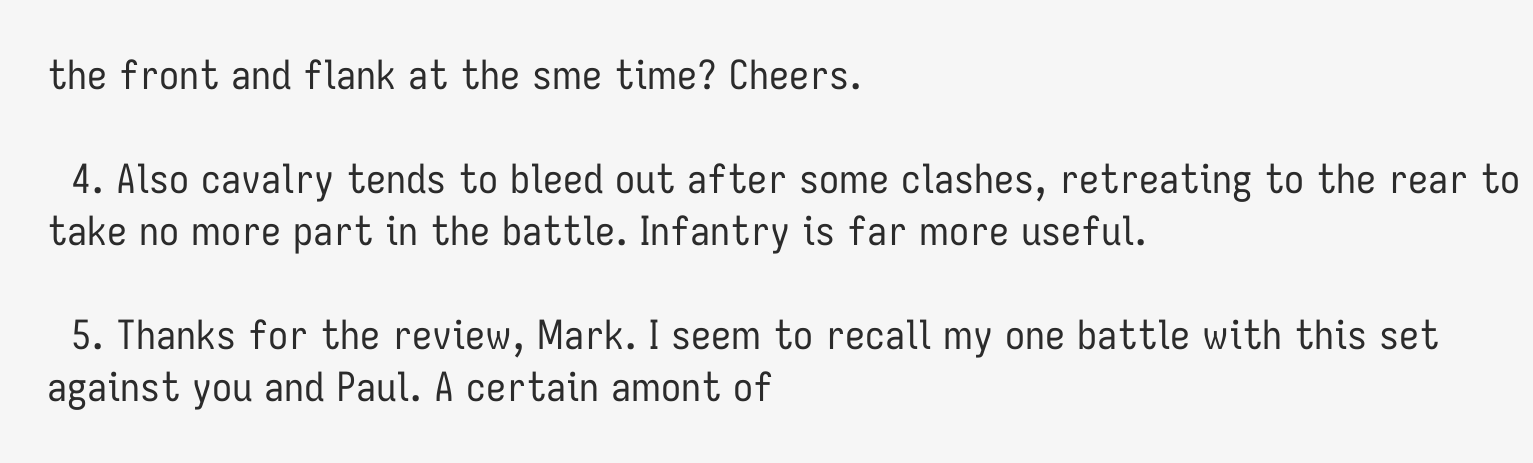the front and flank at the sme time? Cheers.

  4. Also cavalry tends to bleed out after some clashes, retreating to the rear to take no more part in the battle. Infantry is far more useful.

  5. Thanks for the review, Mark. I seem to recall my one battle with this set against you and Paul. A certain amont of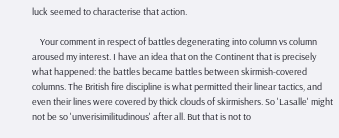luck seemed to characterise that action.

    Your comment in respect of battles degenerating into column vs column aroused my interest. I have an idea that on the Continent that is precisely what happened: the battles became battles between skirmish-covered columns. The British fire discipline is what permitted their linear tactics, and even their lines were covered by thick clouds of skirmishers. So 'Lasalle' might not be so 'unverisimilitudinous' after all. But that is not to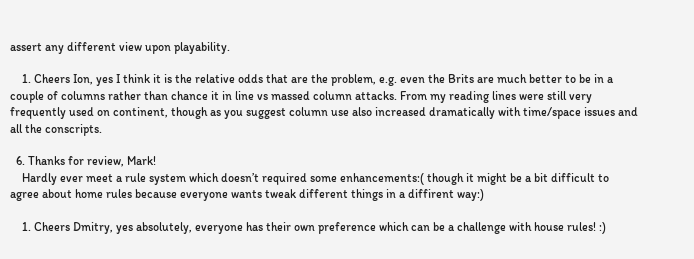assert any different view upon playability.

    1. Cheers Ion, yes I think it is the relative odds that are the problem, e.g. even the Brits are much better to be in a couple of columns rather than chance it in line vs massed column attacks. From my reading lines were still very frequently used on continent, though as you suggest column use also increased dramatically with time/space issues and all the conscripts.

  6. Thanks for review, Mark!
    Hardly ever meet a rule system which doesn’t required some enhancements:( though it might be a bit difficult to agree about home rules because everyone wants tweak different things in a diffirent way:)

    1. Cheers Dmitry, yes absolutely, everyone has their own preference which can be a challenge with house rules! :)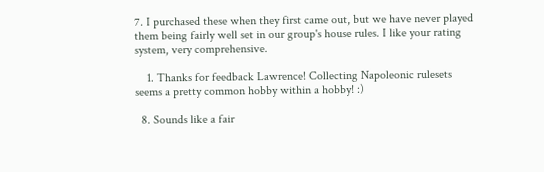7. I purchased these when they first came out, but we have never played them being fairly well set in our group's house rules. I like your rating system, very comprehensive.

    1. Thanks for feedback Lawrence! Collecting Napoleonic rulesets seems a pretty common hobby within a hobby! :)

  8. Sounds like a fair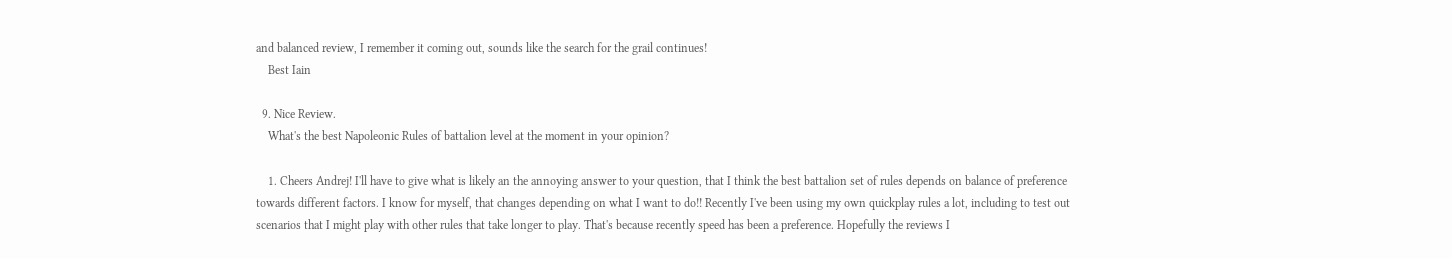and balanced review, I remember it coming out, sounds like the search for the grail continues!
    Best Iain

  9. Nice Review.
    What's the best Napoleonic Rules of battalion level at the moment in your opinion?

    1. Cheers Andrej! I'll have to give what is likely an the annoying answer to your question, that I think the best battalion set of rules depends on balance of preference towards different factors. I know for myself, that changes depending on what I want to do!! Recently I've been using my own quickplay rules a lot, including to test out scenarios that I might play with other rules that take longer to play. That's because recently speed has been a preference. Hopefully the reviews I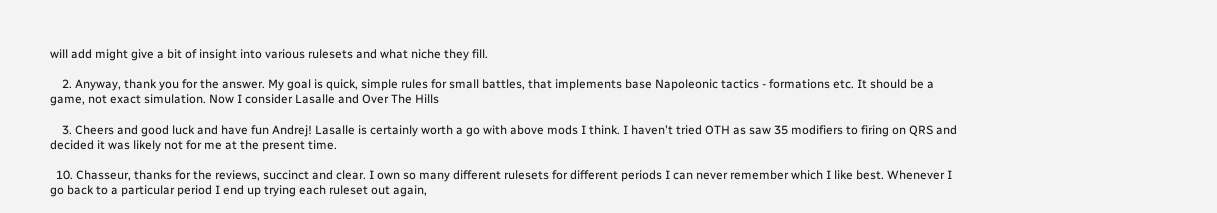will add might give a bit of insight into various rulesets and what niche they fill.

    2. Anyway, thank you for the answer. My goal is quick, simple rules for small battles, that implements base Napoleonic tactics - formations etc. It should be a game, not exact simulation. Now I consider Lasalle and Over The Hills

    3. Cheers and good luck and have fun Andrej! Lasalle is certainly worth a go with above mods I think. I haven't tried OTH as saw 35 modifiers to firing on QRS and decided it was likely not for me at the present time.

  10. Chasseur, thanks for the reviews, succinct and clear. I own so many different rulesets for different periods I can never remember which I like best. Whenever I go back to a particular period I end up trying each ruleset out again,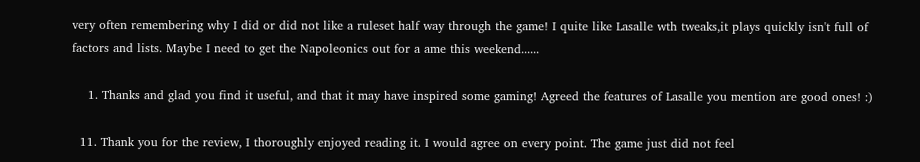very often remembering why I did or did not like a ruleset half way through the game! I quite like Lasalle wth tweaks,it plays quickly isn't full of factors and lists. Maybe I need to get the Napoleonics out for a ame this weekend......

    1. Thanks and glad you find it useful, and that it may have inspired some gaming! Agreed the features of Lasalle you mention are good ones! :)

  11. Thank you for the review, I thoroughly enjoyed reading it. I would agree on every point. The game just did not feel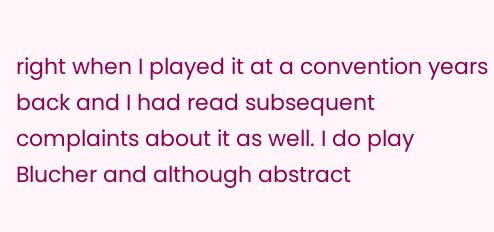right when I played it at a convention years back and I had read subsequent complaints about it as well. I do play Blucher and although abstract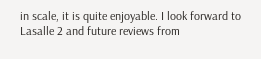in scale, it is quite enjoyable. I look forward to Lasalle 2 and future reviews from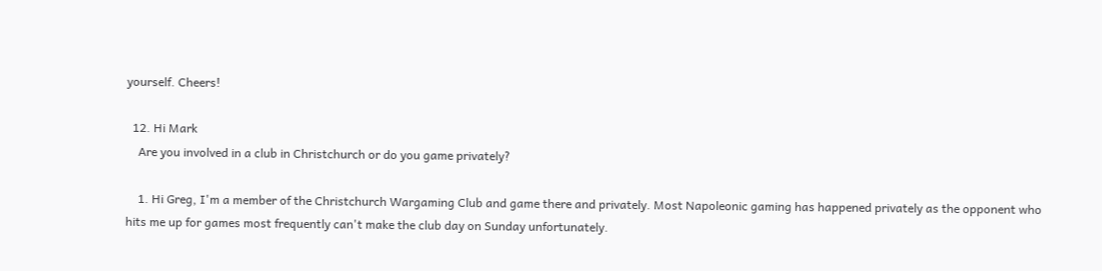yourself. Cheers!

  12. Hi Mark
    Are you involved in a club in Christchurch or do you game privately?

    1. Hi Greg, I'm a member of the Christchurch Wargaming Club and game there and privately. Most Napoleonic gaming has happened privately as the opponent who hits me up for games most frequently can't make the club day on Sunday unfortunately.